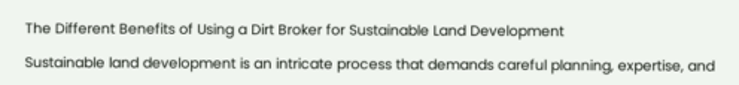The Different Benefits of Using a Dirt Broker for Sustainable Land Development

Sustainable land development is an intricate process that demands careful planning, expertise, and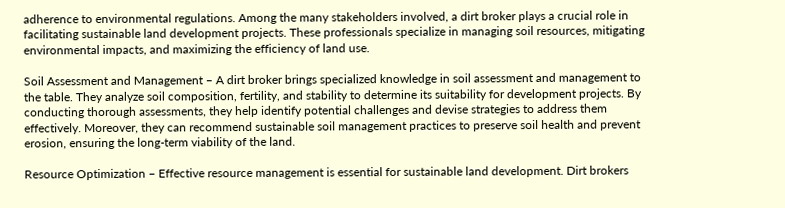adherence to environmental regulations. Among the many stakeholders involved, a dirt broker plays a crucial role in facilitating sustainable land development projects. These professionals specialize in managing soil resources, mitigating environmental impacts, and maximizing the efficiency of land use.

Soil Assessment and Management – A dirt broker brings specialized knowledge in soil assessment and management to the table. They analyze soil composition, fertility, and stability to determine its suitability for development projects. By conducting thorough assessments, they help identify potential challenges and devise strategies to address them effectively. Moreover, they can recommend sustainable soil management practices to preserve soil health and prevent erosion, ensuring the long-term viability of the land.

Resource Optimization – Effective resource management is essential for sustainable land development. Dirt brokers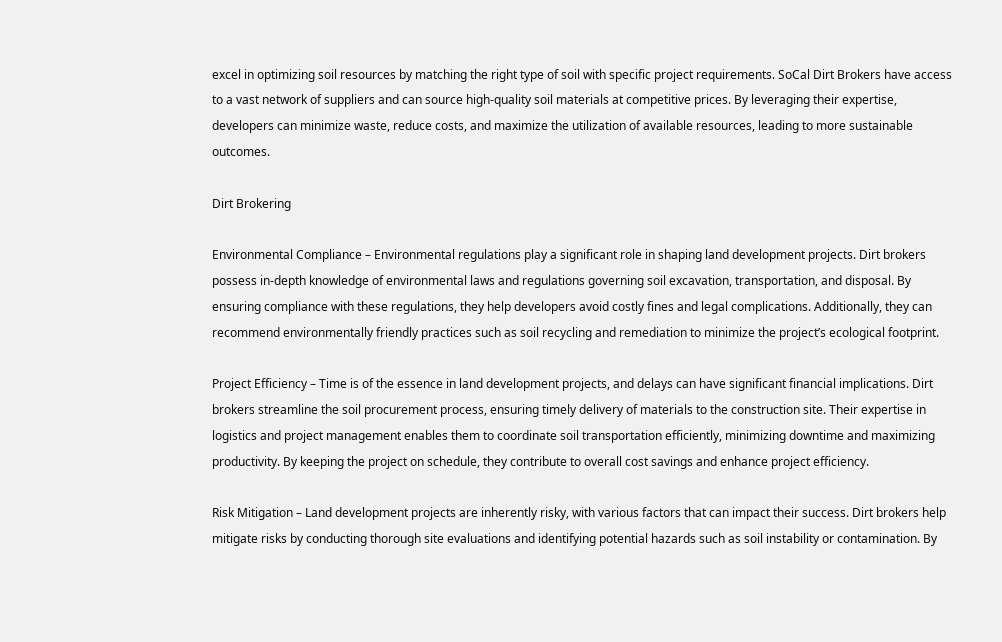excel in optimizing soil resources by matching the right type of soil with specific project requirements. SoCal Dirt Brokers have access to a vast network of suppliers and can source high-quality soil materials at competitive prices. By leveraging their expertise, developers can minimize waste, reduce costs, and maximize the utilization of available resources, leading to more sustainable outcomes.

Dirt Brokering

Environmental Compliance – Environmental regulations play a significant role in shaping land development projects. Dirt brokers possess in-depth knowledge of environmental laws and regulations governing soil excavation, transportation, and disposal. By ensuring compliance with these regulations, they help developers avoid costly fines and legal complications. Additionally, they can recommend environmentally friendly practices such as soil recycling and remediation to minimize the project’s ecological footprint.

Project Efficiency – Time is of the essence in land development projects, and delays can have significant financial implications. Dirt brokers streamline the soil procurement process, ensuring timely delivery of materials to the construction site. Their expertise in logistics and project management enables them to coordinate soil transportation efficiently, minimizing downtime and maximizing productivity. By keeping the project on schedule, they contribute to overall cost savings and enhance project efficiency.

Risk Mitigation – Land development projects are inherently risky, with various factors that can impact their success. Dirt brokers help mitigate risks by conducting thorough site evaluations and identifying potential hazards such as soil instability or contamination. By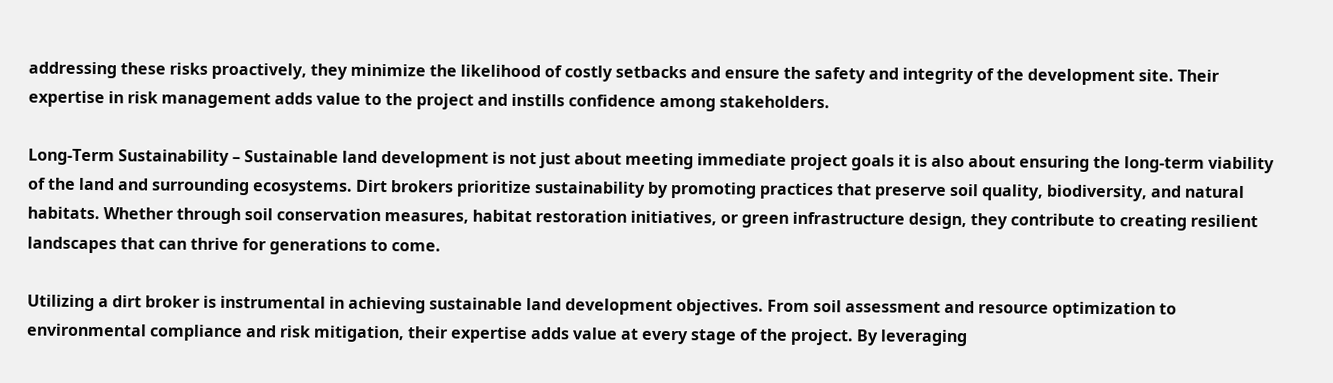addressing these risks proactively, they minimize the likelihood of costly setbacks and ensure the safety and integrity of the development site. Their expertise in risk management adds value to the project and instills confidence among stakeholders.

Long-Term Sustainability – Sustainable land development is not just about meeting immediate project goals it is also about ensuring the long-term viability of the land and surrounding ecosystems. Dirt brokers prioritize sustainability by promoting practices that preserve soil quality, biodiversity, and natural habitats. Whether through soil conservation measures, habitat restoration initiatives, or green infrastructure design, they contribute to creating resilient landscapes that can thrive for generations to come.

Utilizing a dirt broker is instrumental in achieving sustainable land development objectives. From soil assessment and resource optimization to environmental compliance and risk mitigation, their expertise adds value at every stage of the project. By leveraging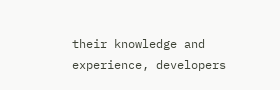their knowledge and experience, developers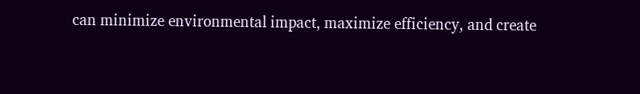can minimize environmental impact, maximize efficiency, and create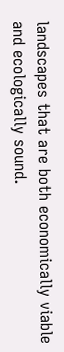landscapes that are both economically viable and ecologically sound.